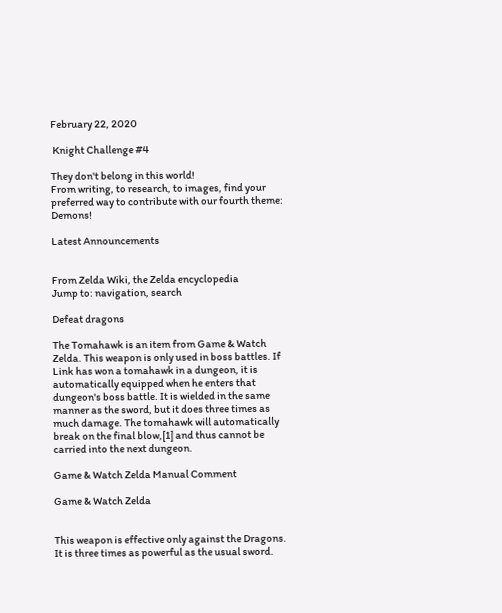February 22, 2020

 Knight Challenge #4

They don't belong in this world!
From writing, to research, to images, find your preferred way to contribute with our fourth theme: Demons!

Latest Announcements


From Zelda Wiki, the Zelda encyclopedia
Jump to: navigation, search

Defeat dragons

The Tomahawk is an item from Game & Watch Zelda. This weapon is only used in boss battles. If Link has won a tomahawk in a dungeon, it is automatically equipped when he enters that dungeon's boss battle. It is wielded in the same manner as the sword, but it does three times as much damage. The tomahawk will automatically break on the final blow,[1] and thus cannot be carried into the next dungeon.

Game & Watch Zelda Manual Comment

Game & Watch Zelda


This weapon is effective only against the Dragons. It is three times as powerful as the usual sword.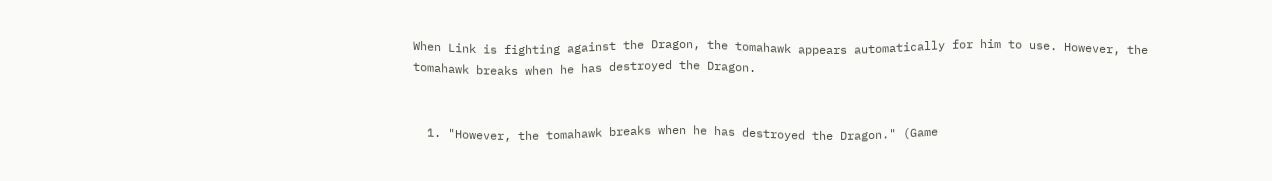When Link is fighting against the Dragon, the tomahawk appears automatically for him to use. However, the tomahawk breaks when he has destroyed the Dragon.


  1. "However, the tomahawk breaks when he has destroyed the Dragon." (Game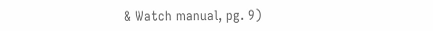& Watch manual, pg. 9)